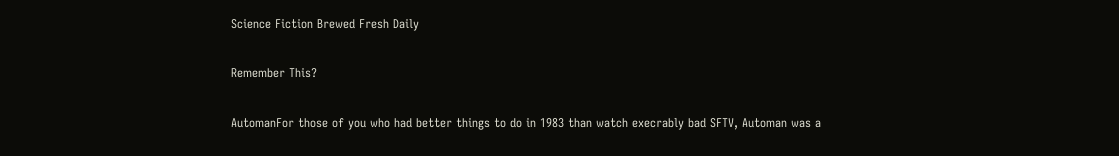Science Fiction Brewed Fresh Daily

Remember This?

AutomanFor those of you who had better things to do in 1983 than watch execrably bad SFTV, Automan was a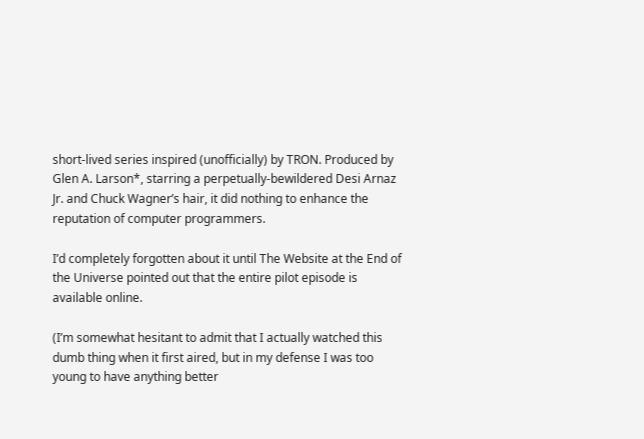short-lived series inspired (unofficially) by TRON. Produced by Glen A. Larson*, starring a perpetually-bewildered Desi Arnaz Jr. and Chuck Wagner’s hair, it did nothing to enhance the reputation of computer programmers.

I’d completely forgotten about it until The Website at the End of the Universe pointed out that the entire pilot episode is available online.

(I’m somewhat hesitant to admit that I actually watched this dumb thing when it first aired, but in my defense I was too young to have anything better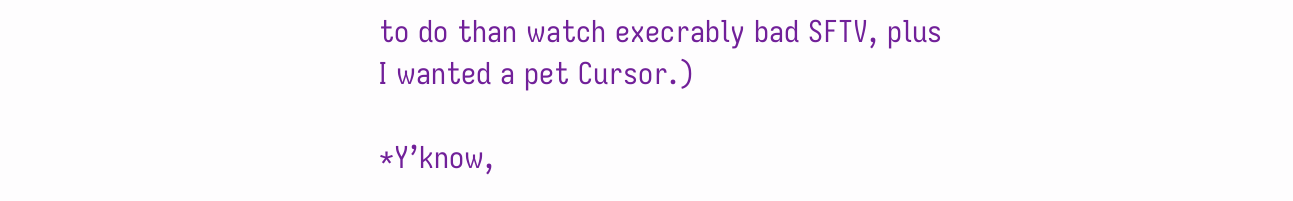to do than watch execrably bad SFTV, plus I wanted a pet Cursor.)

*Y’know,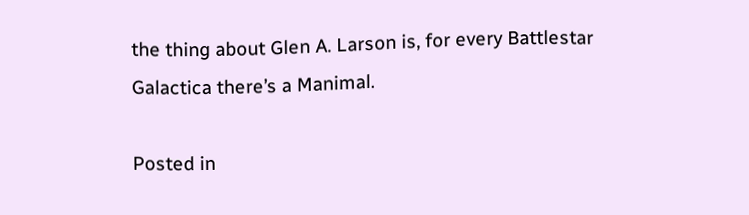the thing about Glen A. Larson is, for every Battlestar Galactica there’s a Manimal.

Posted in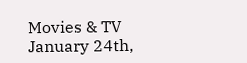Movies & TV January 24th,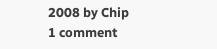2008 by Chip
1 comment